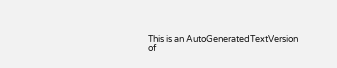This is an AutoGeneratedTextVersion of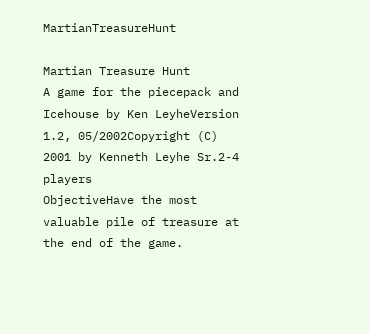MartianTreasureHunt

Martian Treasure Hunt
A game for the piecepack and Icehouse by Ken LeyheVersion 1.2, 05/2002Copyright (C)
2001 by Kenneth Leyhe Sr.2-4 players
ObjectiveHave the most valuable pile of treasure at the end of the game.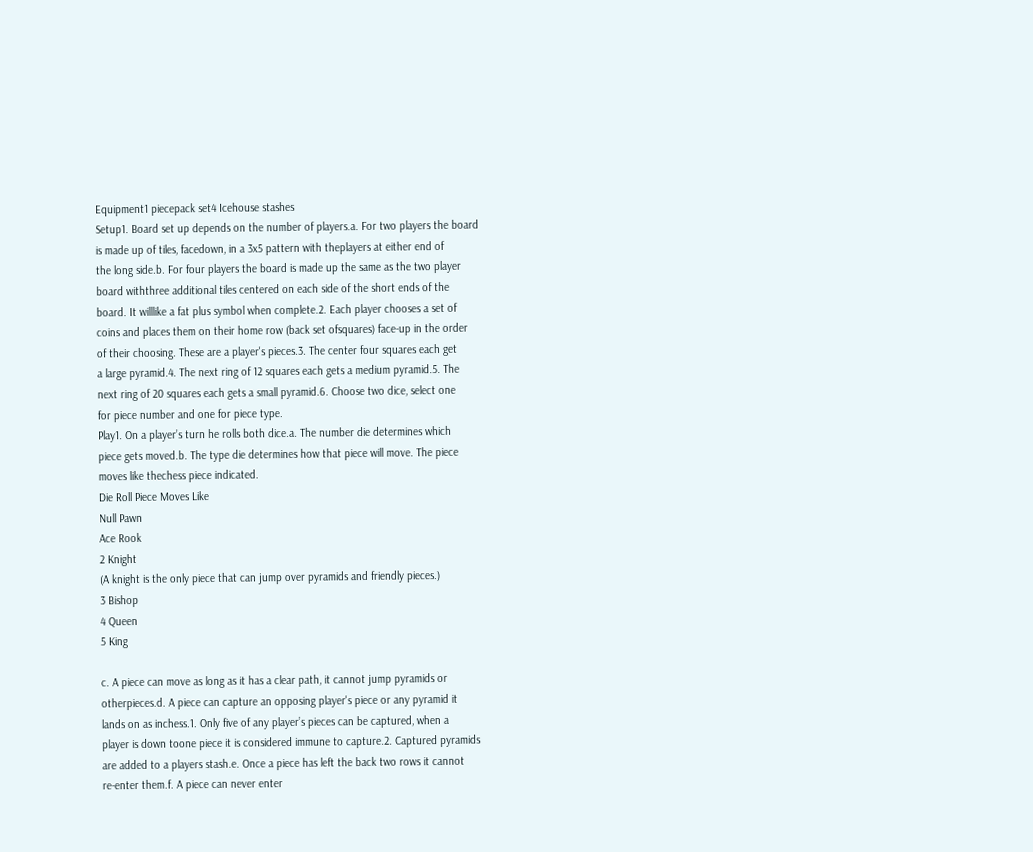Equipment1 piecepack set4 Icehouse stashes
Setup1. Board set up depends on the number of players.a. For two players the board
is made up of tiles, facedown, in a 3x5 pattern with theplayers at either end of
the long side.b. For four players the board is made up the same as the two player
board withthree additional tiles centered on each side of the short ends of the
board. It willlike a fat plus symbol when complete.2. Each player chooses a set of
coins and places them on their home row (back set ofsquares) face-up in the order
of their choosing. These are a player's pieces.3. The center four squares each get
a large pyramid.4. The next ring of 12 squares each gets a medium pyramid.5. The
next ring of 20 squares each gets a small pyramid.6. Choose two dice, select one
for piece number and one for piece type.
Play1. On a player’s turn he rolls both dice.a. The number die determines which
piece gets moved.b. The type die determines how that piece will move. The piece
moves like thechess piece indicated.
Die Roll Piece Moves Like
Null Pawn
Ace Rook
2 Knight
(A knight is the only piece that can jump over pyramids and friendly pieces.)
3 Bishop
4 Queen
5 King

c. A piece can move as long as it has a clear path, it cannot jump pyramids or
otherpieces.d. A piece can capture an opposing player's piece or any pyramid it
lands on as inchess.1. Only five of any player’s pieces can be captured, when a
player is down toone piece it is considered immune to capture.2. Captured pyramids
are added to a players stash.e. Once a piece has left the back two rows it cannot
re-enter them.f. A piece can never enter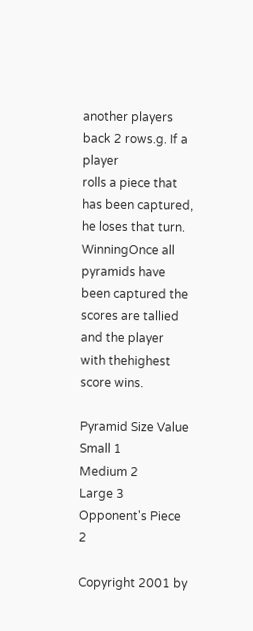another players back 2 rows.g. If a player
rolls a piece that has been captured, he loses that turn.
WinningOnce all pyramids have been captured the scores are tallied and the player
with thehighest score wins.

Pyramid Size Value
Small 1
Medium 2
Large 3
Opponent's Piece 2

Copyright 2001 by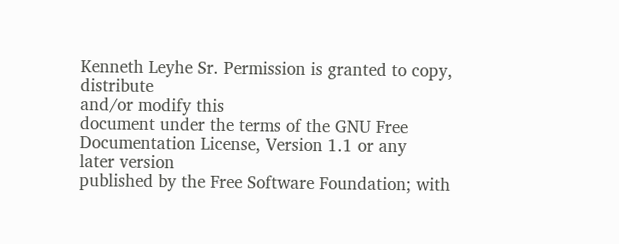Kenneth Leyhe Sr. Permission is granted to copy, distribute
and/or modify this
document under the terms of the GNU Free Documentation License, Version 1.1 or any
later version
published by the Free Software Foundation; with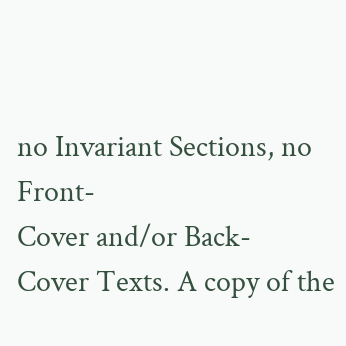no Invariant Sections, no Front-
Cover and/or Back-
Cover Texts. A copy of the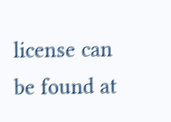license can be found at